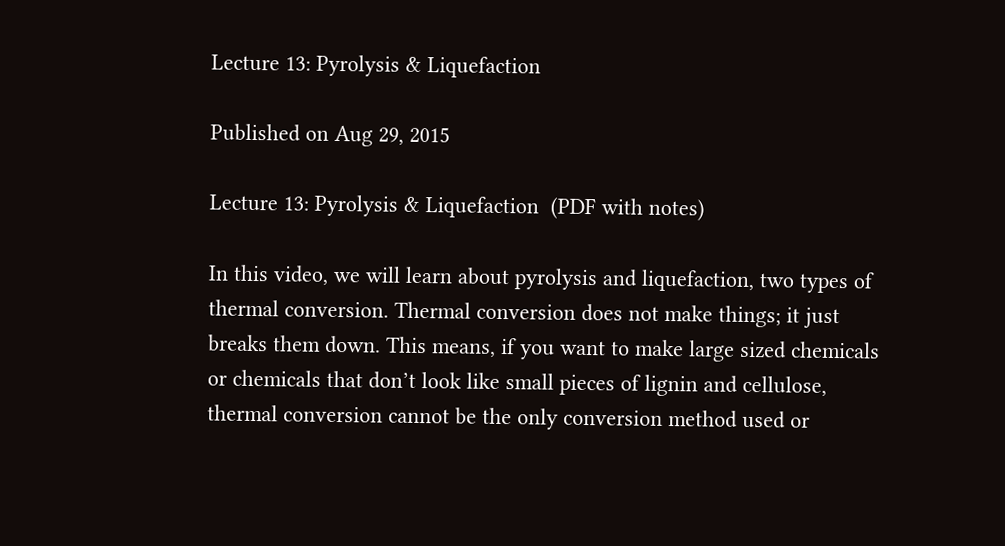Lecture 13: Pyrolysis & Liquefaction

Published on Aug 29, 2015

Lecture 13: Pyrolysis & Liquefaction  (PDF with notes)

In this video, we will learn about pyrolysis and liquefaction, two types of thermal conversion. Thermal conversion does not make things; it just breaks them down. This means, if you want to make large sized chemicals or chemicals that don’t look like small pieces of lignin and cellulose, thermal conversion cannot be the only conversion method used or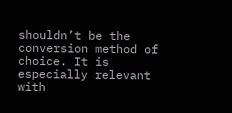shouldn’t be the conversion method of choice. It is especially relevant with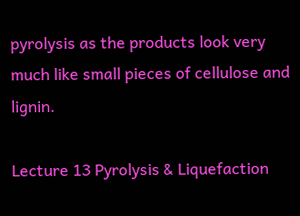pyrolysis as the products look very much like small pieces of cellulose and lignin.

Lecture 13 Pyrolysis & Liquefaction